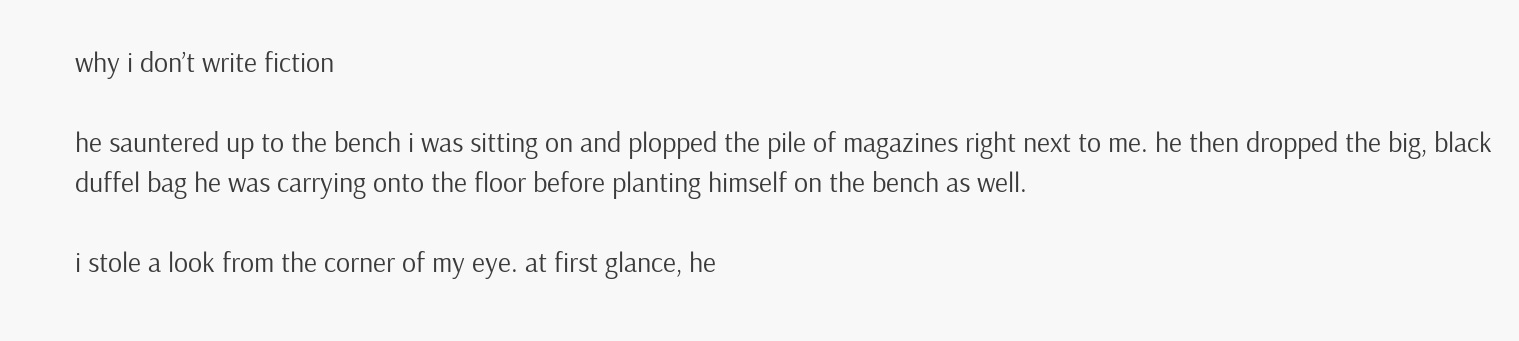why i don’t write fiction

he sauntered up to the bench i was sitting on and plopped the pile of magazines right next to me. he then dropped the big, black duffel bag he was carrying onto the floor before planting himself on the bench as well.

i stole a look from the corner of my eye. at first glance, he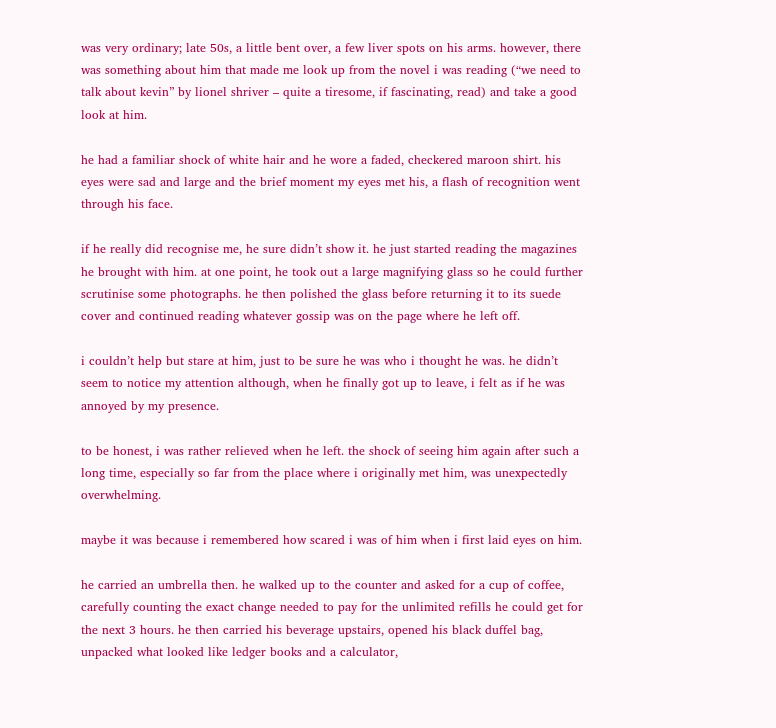was very ordinary; late 50s, a little bent over, a few liver spots on his arms. however, there was something about him that made me look up from the novel i was reading (“we need to talk about kevin” by lionel shriver – quite a tiresome, if fascinating, read) and take a good look at him.

he had a familiar shock of white hair and he wore a faded, checkered maroon shirt. his eyes were sad and large and the brief moment my eyes met his, a flash of recognition went through his face.

if he really did recognise me, he sure didn’t show it. he just started reading the magazines he brought with him. at one point, he took out a large magnifying glass so he could further scrutinise some photographs. he then polished the glass before returning it to its suede cover and continued reading whatever gossip was on the page where he left off.

i couldn’t help but stare at him, just to be sure he was who i thought he was. he didn’t seem to notice my attention although, when he finally got up to leave, i felt as if he was annoyed by my presence.

to be honest, i was rather relieved when he left. the shock of seeing him again after such a long time, especially so far from the place where i originally met him, was unexpectedly overwhelming.

maybe it was because i remembered how scared i was of him when i first laid eyes on him.

he carried an umbrella then. he walked up to the counter and asked for a cup of coffee, carefully counting the exact change needed to pay for the unlimited refills he could get for the next 3 hours. he then carried his beverage upstairs, opened his black duffel bag, unpacked what looked like ledger books and a calculator,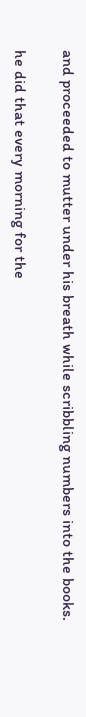and proceeded to mutter under his breath while scribbling numbers into the books.

he did that every morning for the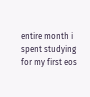entire month i spent studying for my first eos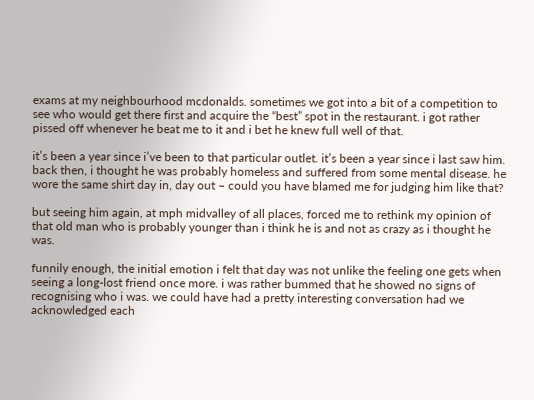exams at my neighbourhood mcdonalds. sometimes we got into a bit of a competition to see who would get there first and acquire the “best” spot in the restaurant. i got rather pissed off whenever he beat me to it and i bet he knew full well of that.

it’s been a year since i’ve been to that particular outlet. it’s been a year since i last saw him. back then, i thought he was probably homeless and suffered from some mental disease. he wore the same shirt day in, day out – could you have blamed me for judging him like that?

but seeing him again, at mph midvalley of all places, forced me to rethink my opinion of that old man who is probably younger than i think he is and not as crazy as i thought he was.

funnily enough, the initial emotion i felt that day was not unlike the feeling one gets when seeing a long-lost friend once more. i was rather bummed that he showed no signs of recognising who i was. we could have had a pretty interesting conversation had we acknowledged each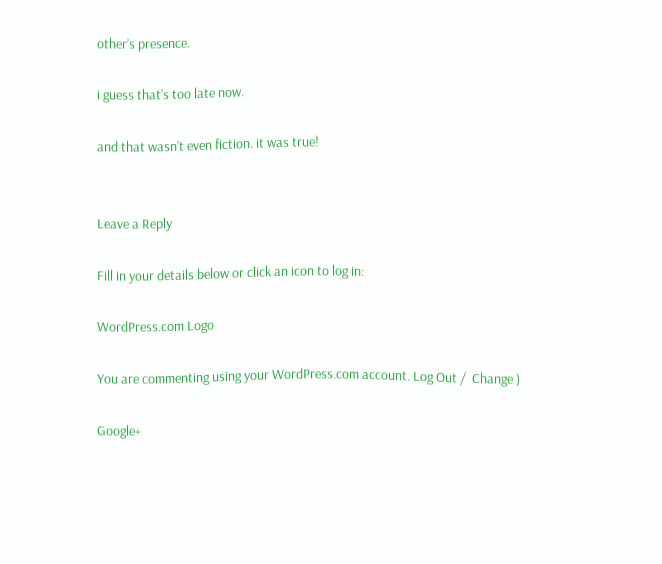other’s presence.

i guess that’s too late now.

and that wasn’t even fiction. it was true!


Leave a Reply

Fill in your details below or click an icon to log in:

WordPress.com Logo

You are commenting using your WordPress.com account. Log Out /  Change )

Google+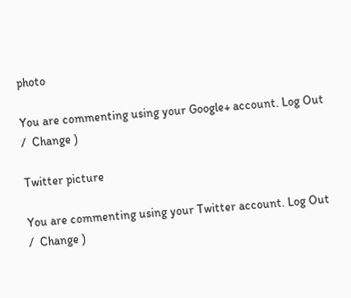photo

You are commenting using your Google+ account. Log Out /  Change )

Twitter picture

You are commenting using your Twitter account. Log Out /  Change )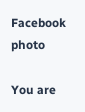Facebook photo

You are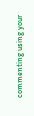commenting using your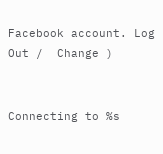Facebook account. Log Out /  Change )


Connecting to %s